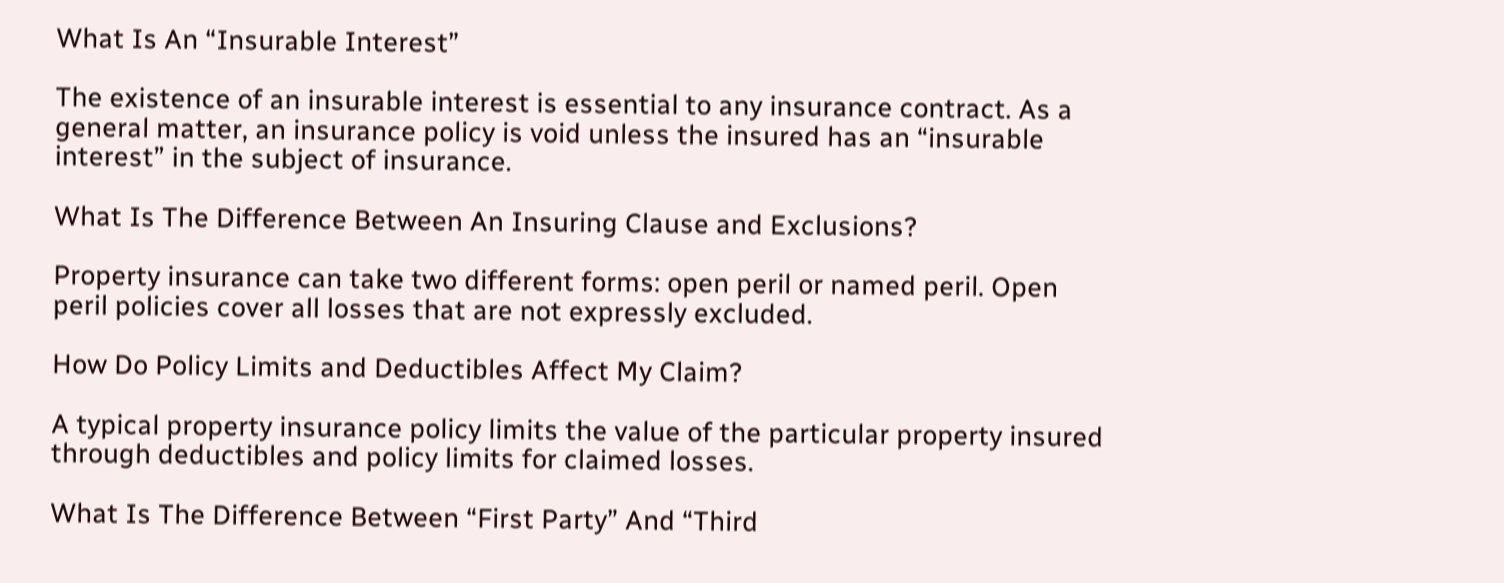What Is An “Insurable Interest”

The existence of an insurable interest is essential to any insurance contract. As a general matter, an insurance policy is void unless the insured has an “insurable interest” in the subject of insurance.

What Is The Difference Between An Insuring Clause and Exclusions?

Property insurance can take two different forms: open peril or named peril. Open peril policies cover all losses that are not expressly excluded.

How Do Policy Limits and Deductibles Affect My Claim?

A typical property insurance policy limits the value of the particular property insured through deductibles and policy limits for claimed losses.

What Is The Difference Between “First Party” And “Third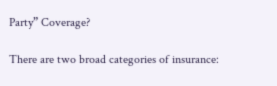Party” Coverage?

There are two broad categories of insurance: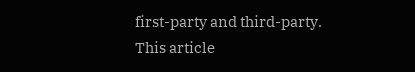first-party and third-party. This article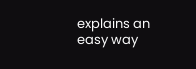explains an easy way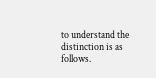to understand the distinction is as follows.